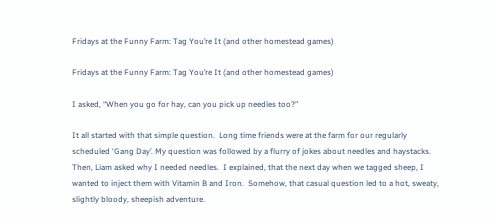Fridays at the Funny Farm: Tag You’re It (and other homestead games)

Fridays at the Funny Farm: Tag You’re It (and other homestead games)

I asked, “When you go for hay, can you pick up needles too?”

It all started with that simple question.  Long time friends were at the farm for our regularly scheduled ‘Gang Day’. My question was followed by a flurry of jokes about needles and haystacks.  Then, Liam asked why I needed needles.  I explained, that the next day when we tagged sheep, I wanted to inject them with Vitamin B and Iron.  Somehow, that casual question led to a hot, sweaty, slightly bloody, sheepish adventure.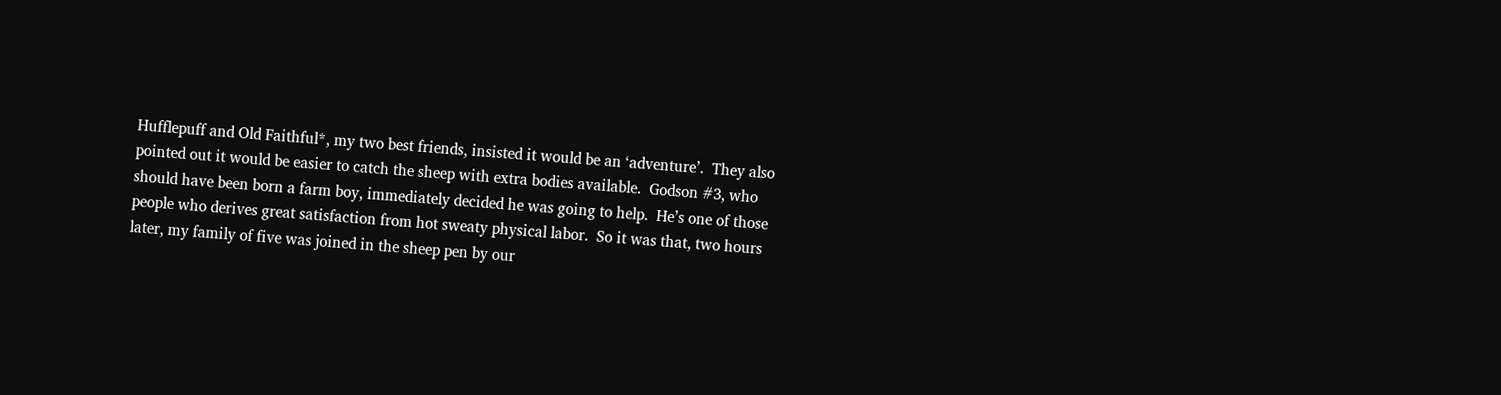Hufflepuff and Old Faithful*, my two best friends, insisted it would be an ‘adventure’.  They also pointed out it would be easier to catch the sheep with extra bodies available.  Godson #3, who should have been born a farm boy, immediately decided he was going to help.  He’s one of those people who derives great satisfaction from hot sweaty physical labor.  So it was that, two hours later, my family of five was joined in the sheep pen by our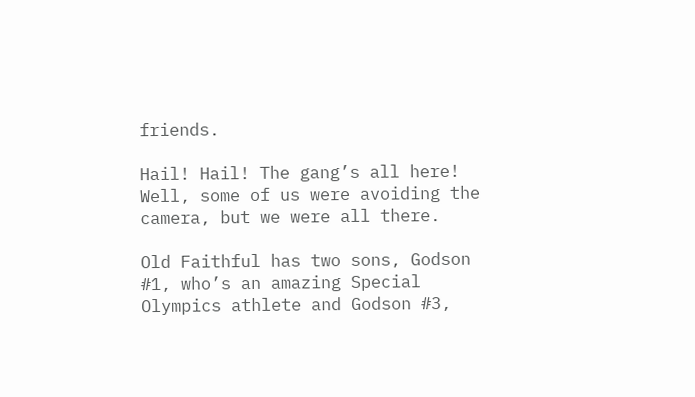friends.

Hail! Hail! The gang’s all here!  Well, some of us were avoiding the camera, but we were all there.

Old Faithful has two sons, Godson #1, who’s an amazing Special Olympics athlete and Godson #3,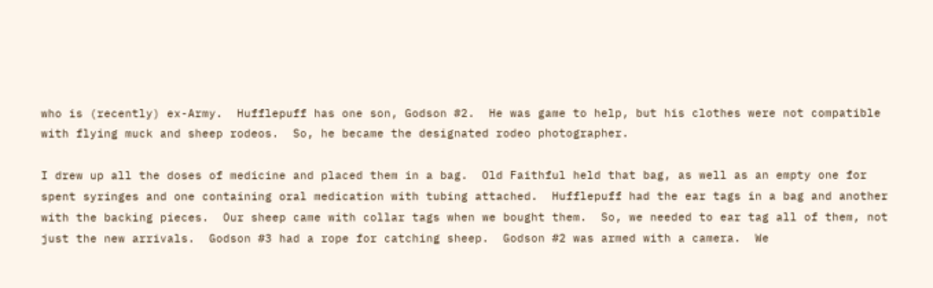who is (recently) ex-Army.  Hufflepuff has one son, Godson #2.  He was game to help, but his clothes were not compatible with flying muck and sheep rodeos.  So, he became the designated rodeo photographer.

I drew up all the doses of medicine and placed them in a bag.  Old Faithful held that bag, as well as an empty one for spent syringes and one containing oral medication with tubing attached.  Hufflepuff had the ear tags in a bag and another with the backing pieces.  Our sheep came with collar tags when we bought them.  So, we needed to ear tag all of them, not just the new arrivals.  Godson #3 had a rope for catching sheep.  Godson #2 was armed with a camera.  We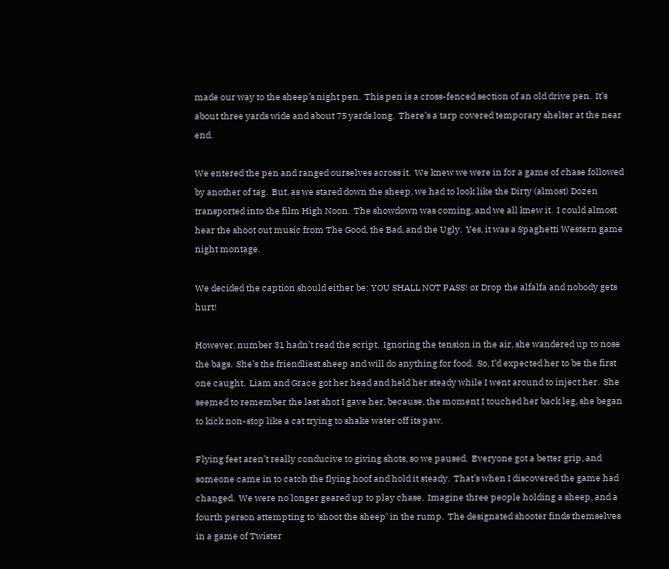made our way to the sheep’s night pen.  This pen is a cross-fenced section of an old drive pen.  It’s about three yards wide and about 75 yards long.  There’s a tarp covered temporary shelter at the near end.

We entered the pen and ranged ourselves across it.  We knew we were in for a game of chase followed by another of tag.  But, as we stared down the sheep, we had to look like the Dirty (almost) Dozen transported into the film High Noon.  The showdown was coming, and we all knew it.  I could almost hear the shoot out music from The Good, the Bad, and the Ugly.  Yes, it was a Spaghetti Western game night montage.

We decided the caption should either be: YOU SHALL NOT PASS! or Drop the alfalfa and nobody gets hurt!

However, number 31 hadn’t read the script.  Ignoring the tension in the air, she wandered up to nose the bags.  She’s the friendliest sheep and will do anything for food.  So, I’d expected her to be the first one caught.  Liam and Grace got her head and held her steady while I went around to inject her.  She seemed to remember the last shot I gave her, because, the moment I touched her back leg, she began to kick non-stop like a cat trying to shake water off its paw.

Flying feet aren’t really conducive to giving shots, so we paused.  Everyone got a better grip, and someone came in to catch the flying hoof and hold it steady.  That’s when I discovered the game had changed.  We were no longer geared up to play chase.  Imagine three people holding a sheep, and a fourth person attempting to ‘shoot the sheep’ in the rump.  The designated shooter finds themselves in a game of Twister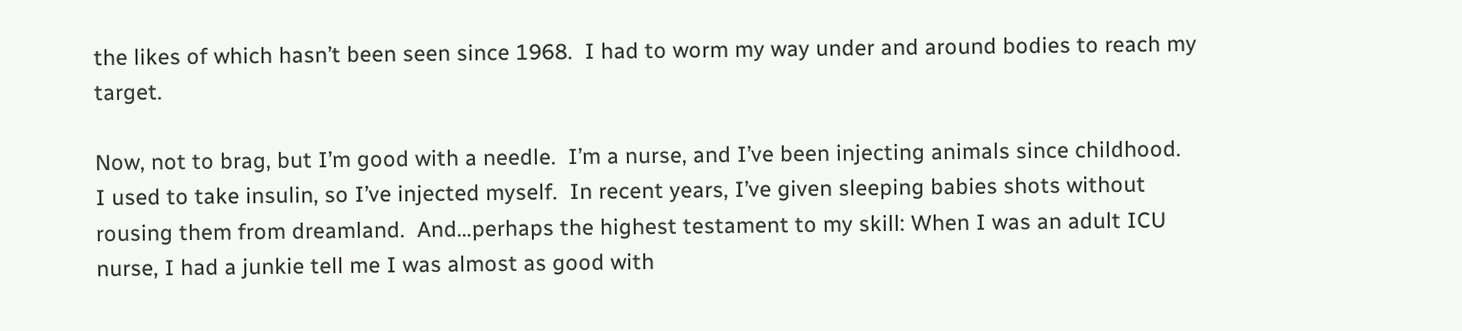the likes of which hasn’t been seen since 1968.  I had to worm my way under and around bodies to reach my target.

Now, not to brag, but I’m good with a needle.  I’m a nurse, and I’ve been injecting animals since childhood.  I used to take insulin, so I’ve injected myself.  In recent years, I’ve given sleeping babies shots without rousing them from dreamland.  And…perhaps the highest testament to my skill: When I was an adult ICU nurse, I had a junkie tell me I was almost as good with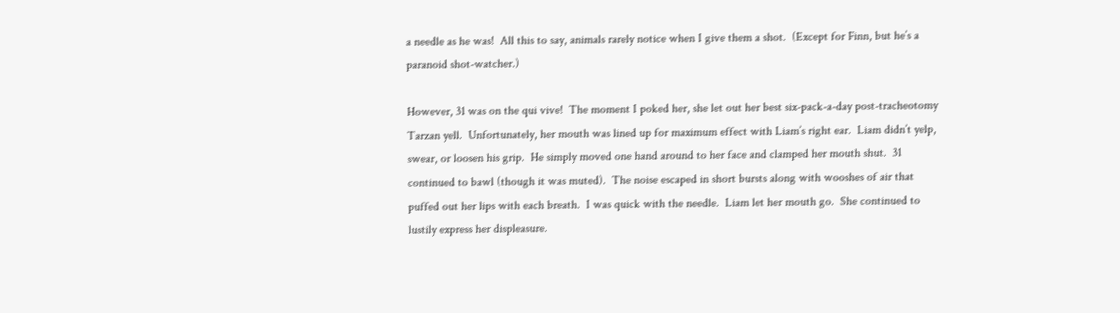a needle as he was!  All this to say, animals rarely notice when I give them a shot.  (Except for Finn, but he’s a paranoid shot-watcher.)

However, 31 was on the qui vive!  The moment I poked her, she let out her best six-pack-a-day post-tracheotomy Tarzan yell.  Unfortunately, her mouth was lined up for maximum effect with Liam’s right ear.  Liam didn’t yelp, swear, or loosen his grip.  He simply moved one hand around to her face and clamped her mouth shut.  31 continued to bawl (though it was muted).  The noise escaped in short bursts along with wooshes of air that puffed out her lips with each breath.  I was quick with the needle.  Liam let her mouth go.  She continued to lustily express her displeasure.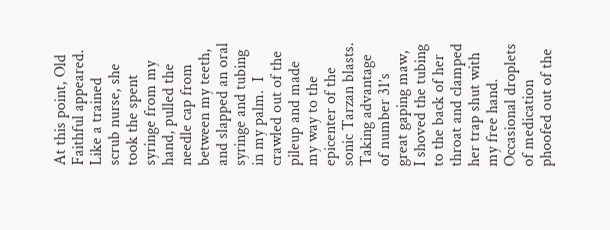At this point, Old Faithful appeared.  Like a trained scrub nurse, she took the spent syringe from my hand, pulled the needle cap from between my teeth, and slapped an oral syringe and tubing in my palm.  I crawled out of the pileup and made my way to the epicenter of the sonic Tarzan blasts.  Taking advantage of number 31’s great gaping maw, I shoved the tubing to the back of her throat and clamped her trap shut with my free hand.  Occasional droplets of medication phoofed out of the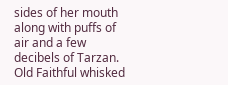sides of her mouth along with puffs of air and a few decibels of Tarzan.  Old Faithful whisked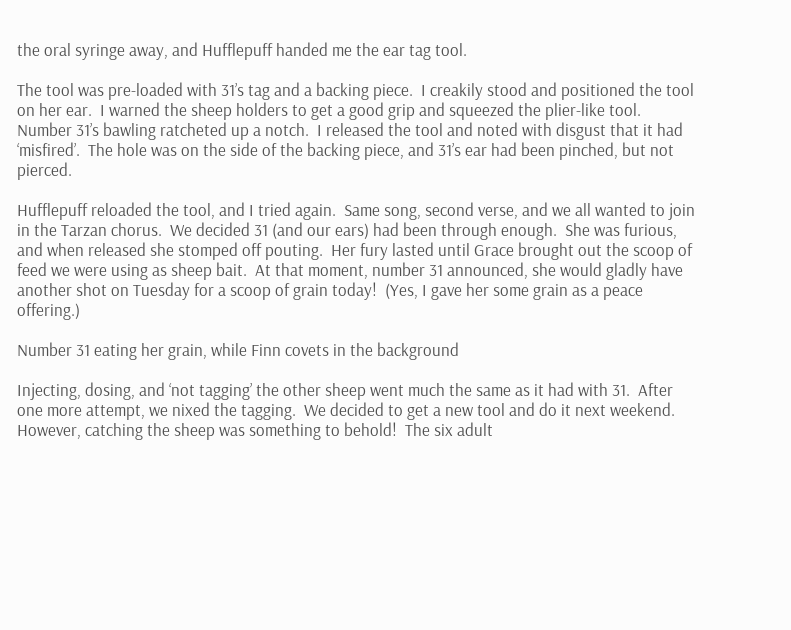the oral syringe away, and Hufflepuff handed me the ear tag tool.

The tool was pre-loaded with 31’s tag and a backing piece.  I creakily stood and positioned the tool on her ear.  I warned the sheep holders to get a good grip and squeezed the plier-like tool.  Number 31’s bawling ratcheted up a notch.  I released the tool and noted with disgust that it had ‘misfired’.  The hole was on the side of the backing piece, and 31’s ear had been pinched, but not pierced.

Hufflepuff reloaded the tool, and I tried again.  Same song, second verse, and we all wanted to join in the Tarzan chorus.  We decided 31 (and our ears) had been through enough.  She was furious, and when released she stomped off pouting.  Her fury lasted until Grace brought out the scoop of feed we were using as sheep bait.  At that moment, number 31 announced, she would gladly have another shot on Tuesday for a scoop of grain today!  (Yes, I gave her some grain as a peace offering.)

Number 31 eating her grain, while Finn covets in the background

Injecting, dosing, and ‘not tagging’ the other sheep went much the same as it had with 31.  After one more attempt, we nixed the tagging.  We decided to get a new tool and do it next weekend.  However, catching the sheep was something to behold!  The six adult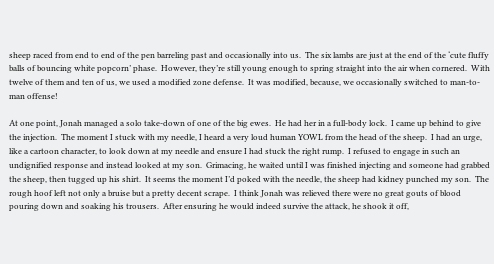sheep raced from end to end of the pen barreling past and occasionally into us.  The six lambs are just at the end of the ‘cute fluffy balls of bouncing white popcorn’ phase.  However, they’re still young enough to spring straight into the air when cornered.  With twelve of them and ten of us, we used a modified zone defense.  It was modified, because, we occasionally switched to man-to-man offense!

At one point, Jonah managed a solo take-down of one of the big ewes.  He had her in a full-body lock.  I came up behind to give the injection.  The moment I stuck with my needle, I heard a very loud human YOWL from the head of the sheep.  I had an urge, like a cartoon character, to look down at my needle and ensure I had stuck the right rump.  I refused to engage in such an undignified response and instead looked at my son.  Grimacing, he waited until I was finished injecting and someone had grabbed the sheep, then tugged up his shirt.  It seems the moment I’d poked with the needle, the sheep had kidney punched my son.  The rough hoof left not only a bruise but a pretty decent scrape.  I think Jonah was relieved there were no great gouts of blood pouring down and soaking his trousers.  After ensuring he would indeed survive the attack, he shook it off,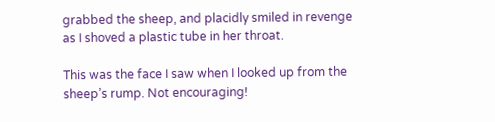grabbed the sheep, and placidly smiled in revenge as I shoved a plastic tube in her throat.

This was the face I saw when I looked up from the sheep’s rump. Not encouraging!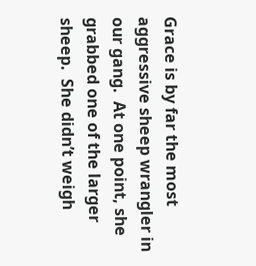Grace is by far the most aggressive sheep wrangler in our gang.  At one point, she grabbed one of the larger sheep.  She didn’t weigh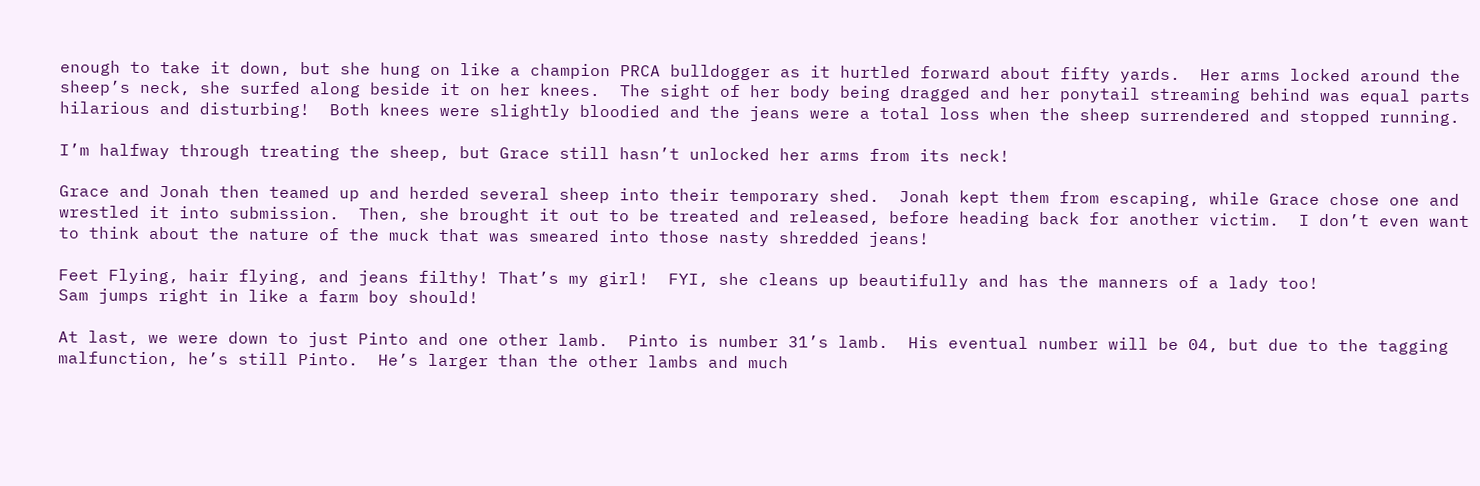enough to take it down, but she hung on like a champion PRCA bulldogger as it hurtled forward about fifty yards.  Her arms locked around the sheep’s neck, she surfed along beside it on her knees.  The sight of her body being dragged and her ponytail streaming behind was equal parts hilarious and disturbing!  Both knees were slightly bloodied and the jeans were a total loss when the sheep surrendered and stopped running.

I’m halfway through treating the sheep, but Grace still hasn’t unlocked her arms from its neck!

Grace and Jonah then teamed up and herded several sheep into their temporary shed.  Jonah kept them from escaping, while Grace chose one and wrestled it into submission.  Then, she brought it out to be treated and released, before heading back for another victim.  I don’t even want to think about the nature of the muck that was smeared into those nasty shredded jeans!

Feet Flying, hair flying, and jeans filthy! That’s my girl!  FYI, she cleans up beautifully and has the manners of a lady too!
Sam jumps right in like a farm boy should!

At last, we were down to just Pinto and one other lamb.  Pinto is number 31’s lamb.  His eventual number will be 04, but due to the tagging malfunction, he’s still Pinto.  He’s larger than the other lambs and much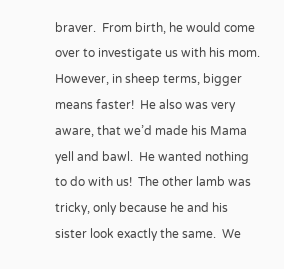braver.  From birth, he would come over to investigate us with his mom.  However, in sheep terms, bigger means faster!  He also was very aware, that we’d made his Mama yell and bawl.  He wanted nothing to do with us!  The other lamb was tricky, only because he and his sister look exactly the same.  We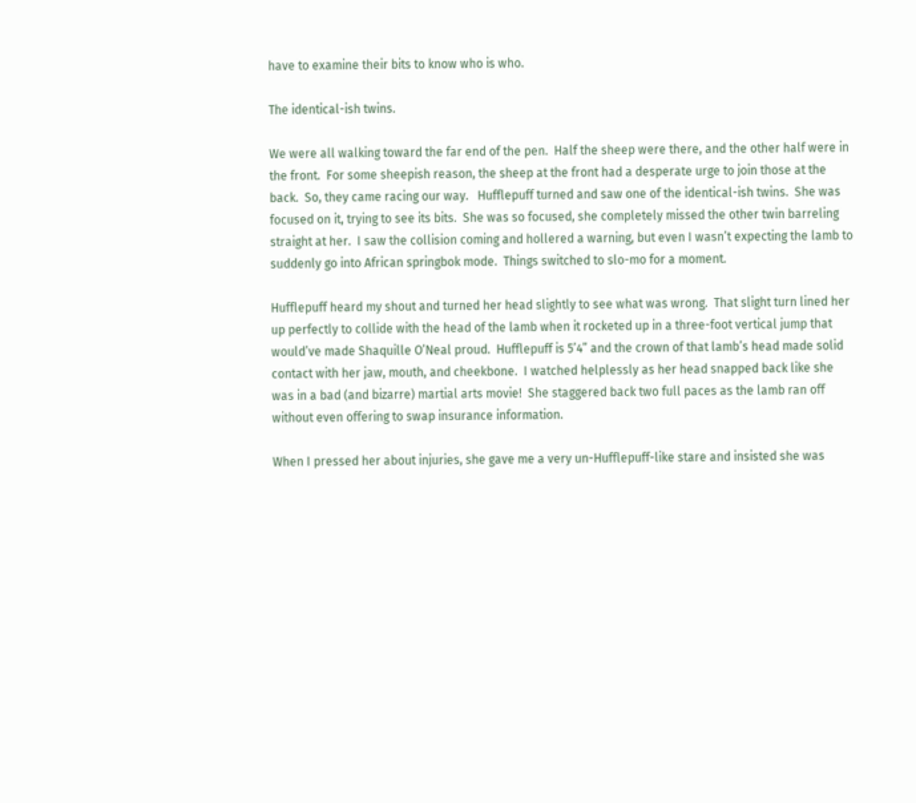have to examine their bits to know who is who.

The identical-ish twins.

We were all walking toward the far end of the pen.  Half the sheep were there, and the other half were in the front.  For some sheepish reason, the sheep at the front had a desperate urge to join those at the back.  So, they came racing our way.   Hufflepuff turned and saw one of the identical-ish twins.  She was focused on it, trying to see its bits.  She was so focused, she completely missed the other twin barreling straight at her.  I saw the collision coming and hollered a warning, but even I wasn’t expecting the lamb to suddenly go into African springbok mode.  Things switched to slo-mo for a moment.

Hufflepuff heard my shout and turned her head slightly to see what was wrong.  That slight turn lined her up perfectly to collide with the head of the lamb when it rocketed up in a three-foot vertical jump that would’ve made Shaquille O’Neal proud.  Hufflepuff is 5’4” and the crown of that lamb’s head made solid contact with her jaw, mouth, and cheekbone.  I watched helplessly as her head snapped back like she was in a bad (and bizarre) martial arts movie!  She staggered back two full paces as the lamb ran off without even offering to swap insurance information.

When I pressed her about injuries, she gave me a very un-Hufflepuff-like stare and insisted she was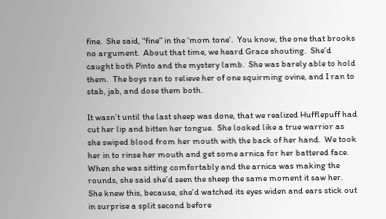fine.  She said, “fine” in the ‘mom tone’.  You know, the one that brooks no argument.  About that time, we heard Grace shouting.  She’d caught both Pinto and the mystery lamb.  She was barely able to hold them.  The boys ran to relieve her of one squirming ovine, and I ran to stab, jab, and dose them both.

It wasn’t until the last sheep was done, that we realized Hufflepuff had cut her lip and bitten her tongue.  She looked like a true warrior as she swiped blood from her mouth with the back of her hand.  We took her in to rinse her mouth and get some arnica for her battered face.  When she was sitting comfortably and the arnica was making the rounds, she said she’d seen the sheep the same moment it saw her.  She knew this, because, she’d watched its eyes widen and ears stick out in surprise a split second before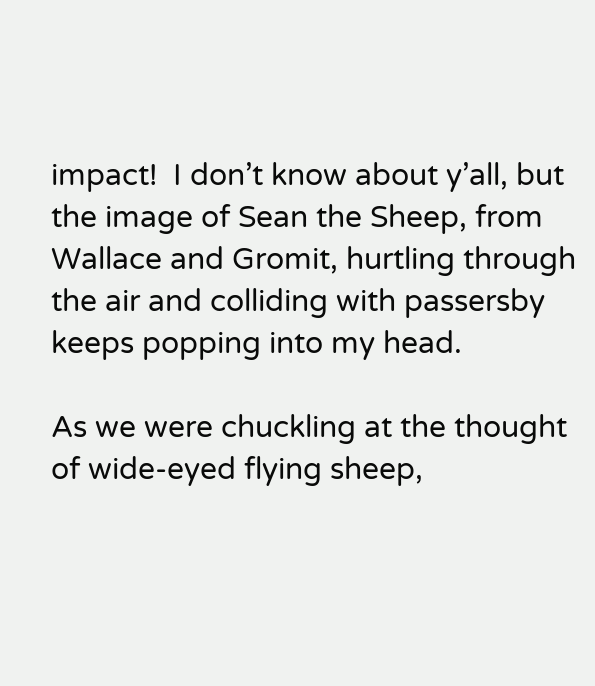impact!  I don’t know about y’all, but the image of Sean the Sheep, from Wallace and Gromit, hurtling through the air and colliding with passersby keeps popping into my head.

As we were chuckling at the thought of wide-eyed flying sheep,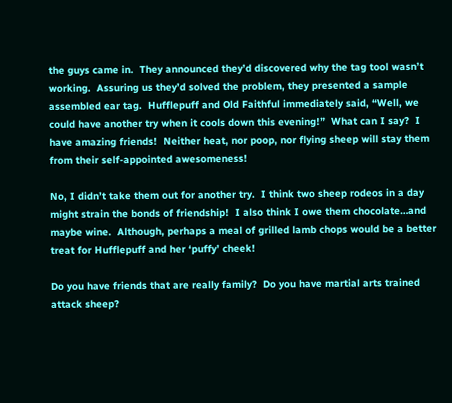the guys came in.  They announced they’d discovered why the tag tool wasn’t working.  Assuring us they’d solved the problem, they presented a sample assembled ear tag.  Hufflepuff and Old Faithful immediately said, “Well, we could have another try when it cools down this evening!”  What can I say?  I have amazing friends!  Neither heat, nor poop, nor flying sheep will stay them from their self-appointed awesomeness!

No, I didn’t take them out for another try.  I think two sheep rodeos in a day might strain the bonds of friendship!  I also think I owe them chocolate…and maybe wine.  Although, perhaps a meal of grilled lamb chops would be a better treat for Hufflepuff and her ‘puffy’ cheek!

Do you have friends that are really family?  Do you have martial arts trained attack sheep?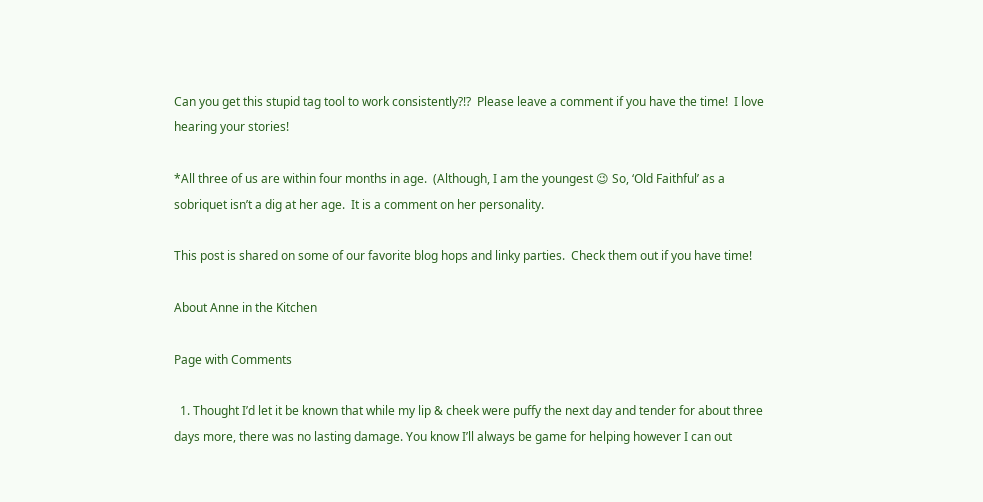Can you get this stupid tag tool to work consistently?!?  Please leave a comment if you have the time!  I love hearing your stories!

*All three of us are within four months in age.  (Although, I am the youngest 😉 So, ‘Old Faithful’ as a sobriquet isn’t a dig at her age.  It is a comment on her personality.

This post is shared on some of our favorite blog hops and linky parties.  Check them out if you have time!

About Anne in the Kitchen

Page with Comments

  1. Thought I’d let it be known that while my lip & cheek were puffy the next day and tender for about three days more, there was no lasting damage. You know I’ll always be game for helping however I can out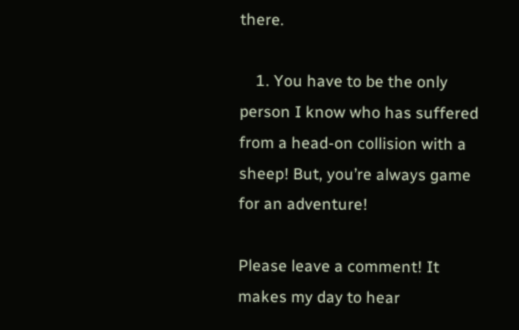there.

    1. You have to be the only person I know who has suffered from a head-on collision with a sheep! But, you’re always game for an adventure!

Please leave a comment! It makes my day to hear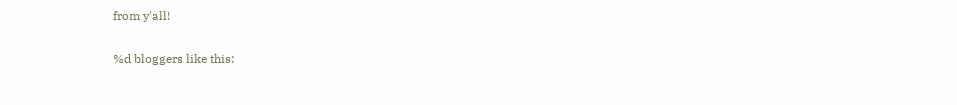from y'all!

%d bloggers like this: